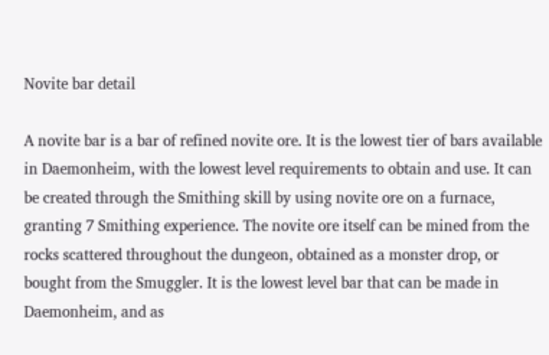Novite bar detail

A novite bar is a bar of refined novite ore. It is the lowest tier of bars available in Daemonheim, with the lowest level requirements to obtain and use. It can be created through the Smithing skill by using novite ore on a furnace, granting 7 Smithing experience. The novite ore itself can be mined from the rocks scattered throughout the dungeon, obtained as a monster drop, or bought from the Smuggler. It is the lowest level bar that can be made in Daemonheim, and as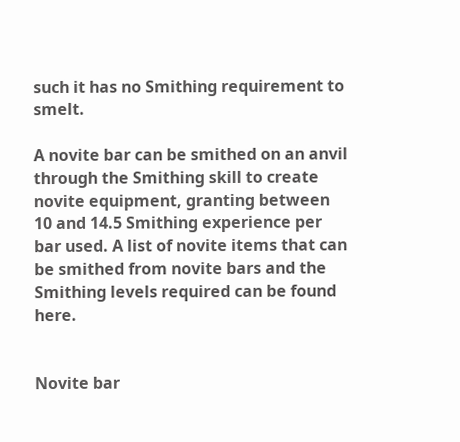such it has no Smithing requirement to smelt.

A novite bar can be smithed on an anvil through the Smithing skill to create novite equipment, granting between 10 and 14.5 Smithing experience per bar used. A list of novite items that can be smithed from novite bars and the Smithing levels required can be found here.


Novite bar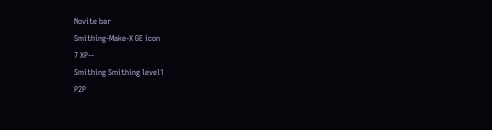Novite bar
Smithing-Make-X GE icon
7 XP--
Smithing Smithing level1
P2P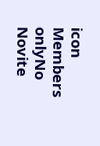icon Members onlyNo
Novite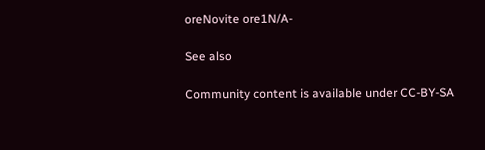oreNovite ore1N/A-

See also

Community content is available under CC-BY-SA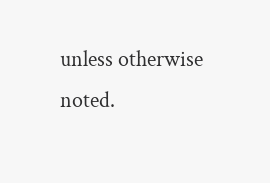unless otherwise noted.